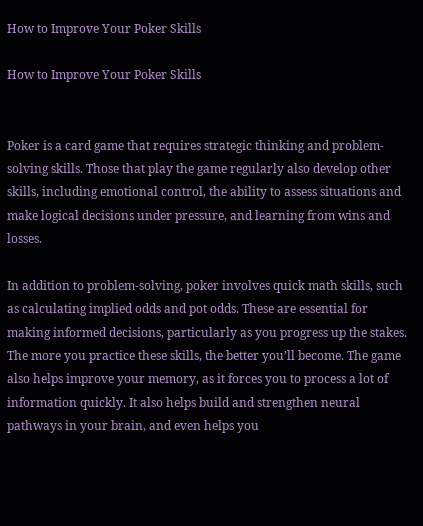How to Improve Your Poker Skills

How to Improve Your Poker Skills


Poker is a card game that requires strategic thinking and problem-solving skills. Those that play the game regularly also develop other skills, including emotional control, the ability to assess situations and make logical decisions under pressure, and learning from wins and losses.

In addition to problem-solving, poker involves quick math skills, such as calculating implied odds and pot odds. These are essential for making informed decisions, particularly as you progress up the stakes. The more you practice these skills, the better you’ll become. The game also helps improve your memory, as it forces you to process a lot of information quickly. It also helps build and strengthen neural pathways in your brain, and even helps you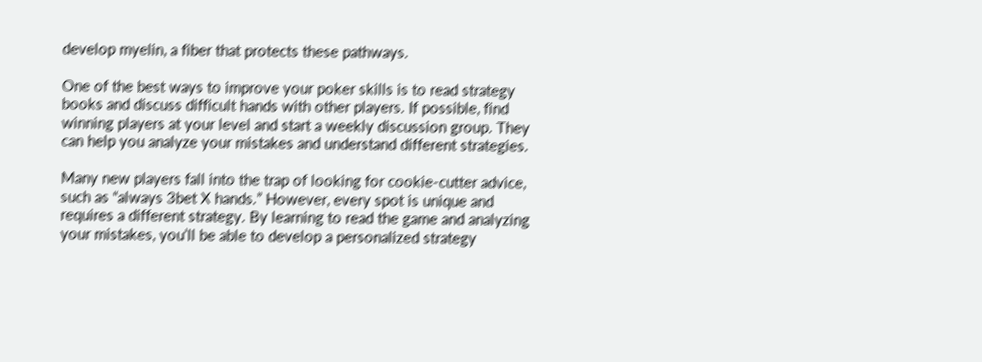develop myelin, a fiber that protects these pathways.

One of the best ways to improve your poker skills is to read strategy books and discuss difficult hands with other players. If possible, find winning players at your level and start a weekly discussion group. They can help you analyze your mistakes and understand different strategies.

Many new players fall into the trap of looking for cookie-cutter advice, such as “always 3bet X hands.” However, every spot is unique and requires a different strategy. By learning to read the game and analyzing your mistakes, you’ll be able to develop a personalized strategy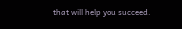that will help you succeed.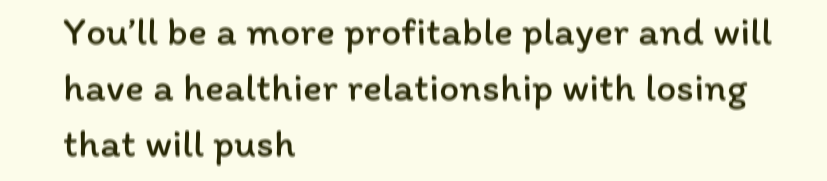You’ll be a more profitable player and will have a healthier relationship with losing that will push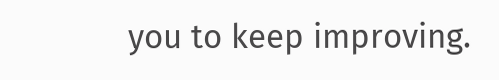you to keep improving.